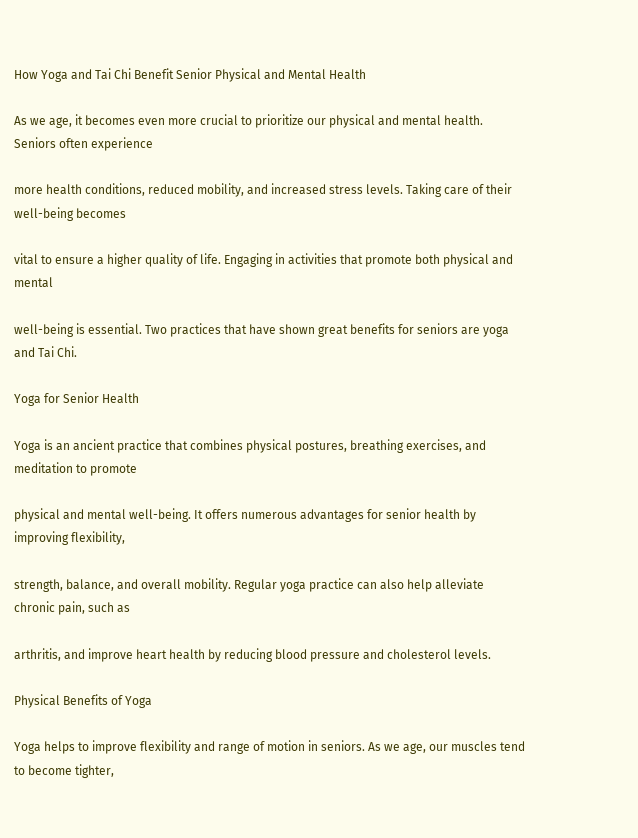How Yoga and Tai Chi Benefit Senior Physical and Mental Health

As we age, it becomes even more crucial to prioritize our physical and mental health. Seniors often experience

more health conditions, reduced mobility, and increased stress levels. Taking care of their well-being becomes

vital to ensure a higher quality of life. Engaging in activities that promote both physical and mental

well-being is essential. Two practices that have shown great benefits for seniors are yoga and Tai Chi.

Yoga for Senior Health

Yoga is an ancient practice that combines physical postures, breathing exercises, and meditation to promote

physical and mental well-being. It offers numerous advantages for senior health by improving flexibility,

strength, balance, and overall mobility. Regular yoga practice can also help alleviate chronic pain, such as

arthritis, and improve heart health by reducing blood pressure and cholesterol levels.

Physical Benefits of Yoga

Yoga helps to improve flexibility and range of motion in seniors. As we age, our muscles tend to become tighter,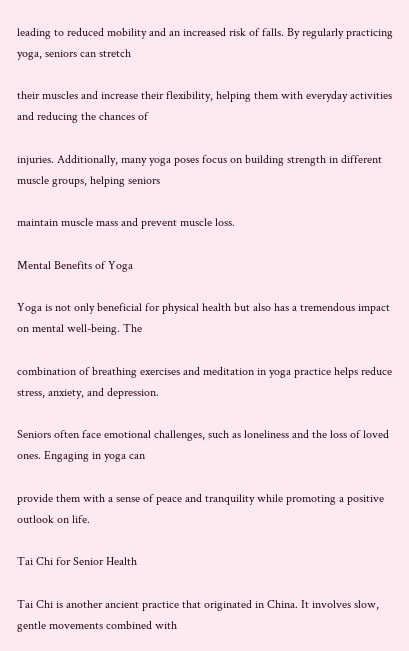leading to reduced mobility and an increased risk of falls. By regularly practicing yoga, seniors can stretch

their muscles and increase their flexibility, helping them with everyday activities and reducing the chances of

injuries. Additionally, many yoga poses focus on building strength in different muscle groups, helping seniors

maintain muscle mass and prevent muscle loss.

Mental Benefits of Yoga

Yoga is not only beneficial for physical health but also has a tremendous impact on mental well-being. The

combination of breathing exercises and meditation in yoga practice helps reduce stress, anxiety, and depression.

Seniors often face emotional challenges, such as loneliness and the loss of loved ones. Engaging in yoga can

provide them with a sense of peace and tranquility while promoting a positive outlook on life.

Tai Chi for Senior Health

Tai Chi is another ancient practice that originated in China. It involves slow, gentle movements combined with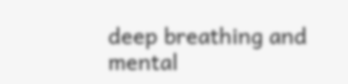deep breathing and mental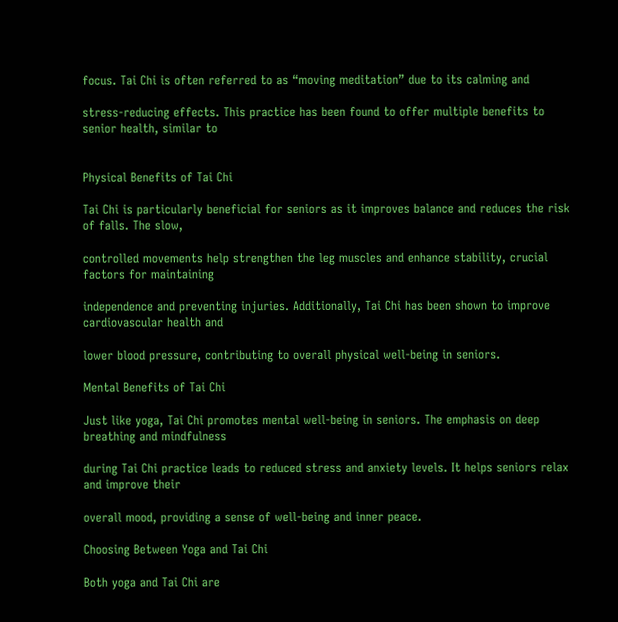focus. Tai Chi is often referred to as “moving meditation” due to its calming and

stress-reducing effects. This practice has been found to offer multiple benefits to senior health, similar to


Physical Benefits of Tai Chi

Tai Chi is particularly beneficial for seniors as it improves balance and reduces the risk of falls. The slow,

controlled movements help strengthen the leg muscles and enhance stability, crucial factors for maintaining

independence and preventing injuries. Additionally, Tai Chi has been shown to improve cardiovascular health and

lower blood pressure, contributing to overall physical well-being in seniors.

Mental Benefits of Tai Chi

Just like yoga, Tai Chi promotes mental well-being in seniors. The emphasis on deep breathing and mindfulness

during Tai Chi practice leads to reduced stress and anxiety levels. It helps seniors relax and improve their

overall mood, providing a sense of well-being and inner peace.

Choosing Between Yoga and Tai Chi

Both yoga and Tai Chi are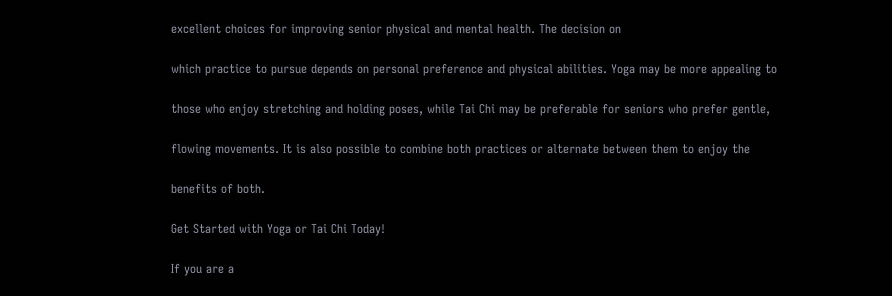excellent choices for improving senior physical and mental health. The decision on

which practice to pursue depends on personal preference and physical abilities. Yoga may be more appealing to

those who enjoy stretching and holding poses, while Tai Chi may be preferable for seniors who prefer gentle,

flowing movements. It is also possible to combine both practices or alternate between them to enjoy the

benefits of both.

Get Started with Yoga or Tai Chi Today!

If you are a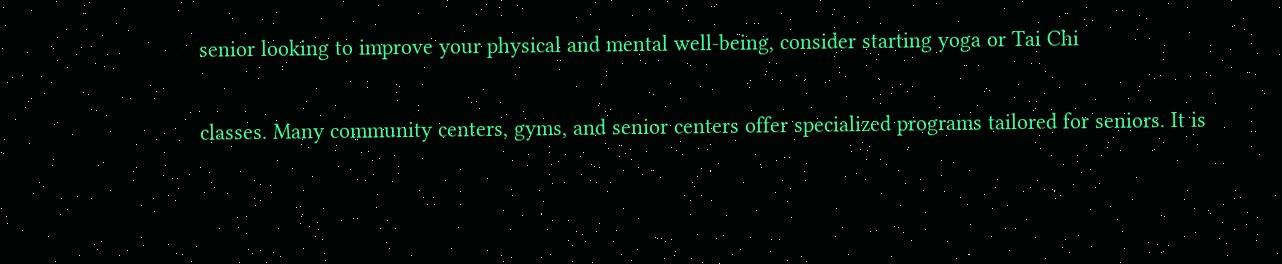senior looking to improve your physical and mental well-being, consider starting yoga or Tai Chi

classes. Many community centers, gyms, and senior centers offer specialized programs tailored for seniors. It is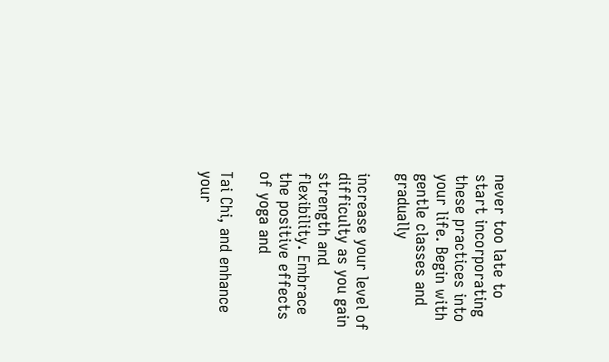never too late to start incorporating these practices into your life. Begin with gentle classes and gradually

increase your level of difficulty as you gain strength and flexibility. Embrace the positive effects of yoga and

Tai Chi, and enhance your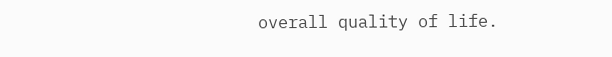overall quality of life.